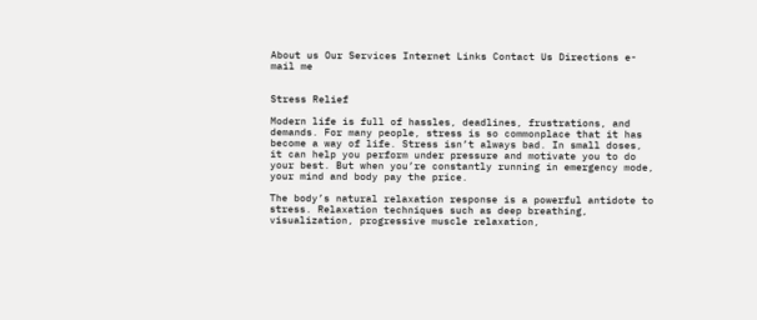About us Our Services Internet Links Contact Us Directions e-mail me


Stress Relief

Modern life is full of hassles, deadlines, frustrations, and demands. For many people, stress is so commonplace that it has become a way of life. Stress isn’t always bad. In small doses, it can help you perform under pressure and motivate you to do your best. But when you’re constantly running in emergency mode, your mind and body pay the price.

The body’s natural relaxation response is a powerful antidote to stress. Relaxation techniques such as deep breathing, visualization, progressive muscle relaxation,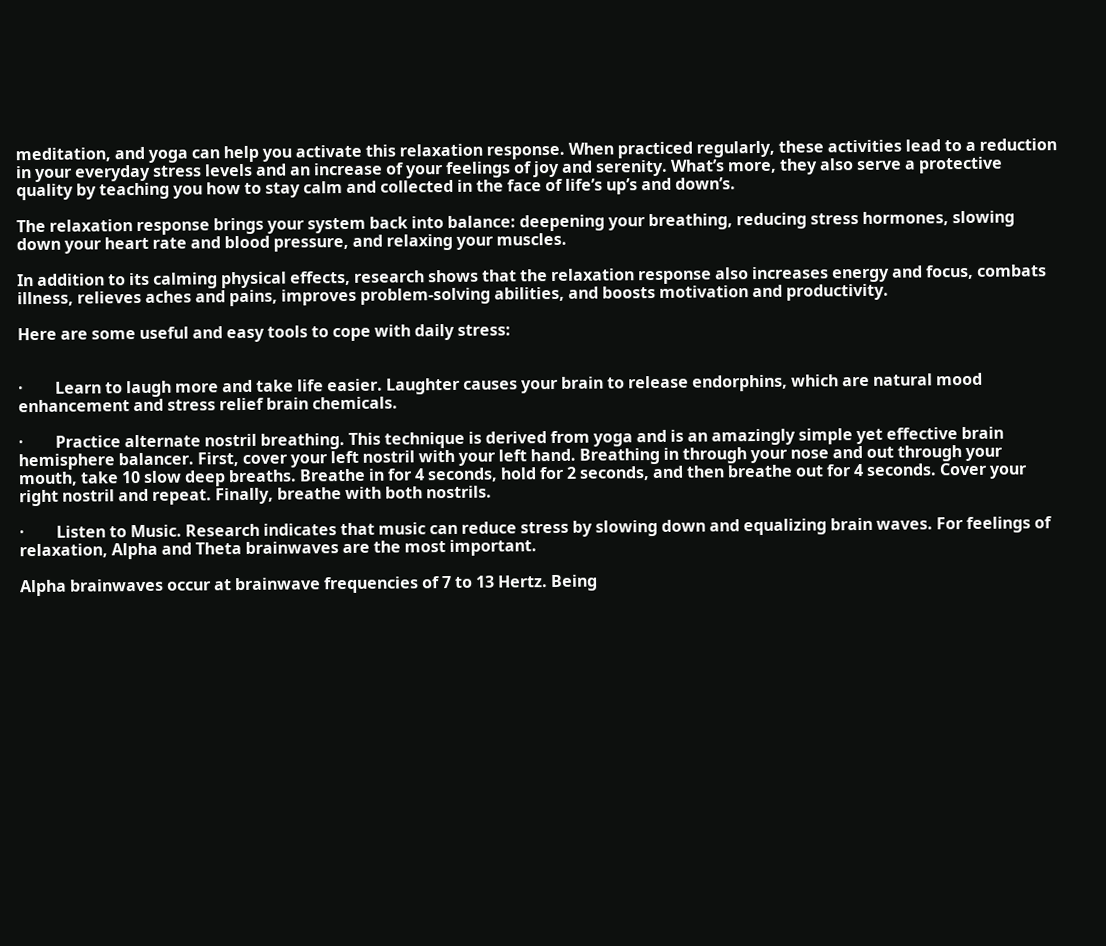meditation, and yoga can help you activate this relaxation response. When practiced regularly, these activities lead to a reduction in your everyday stress levels and an increase of your feelings of joy and serenity. What’s more, they also serve a protective quality by teaching you how to stay calm and collected in the face of life’s up’s and down’s.

The relaxation response brings your system back into balance: deepening your breathing, reducing stress hormones, slowing down your heart rate and blood pressure, and relaxing your muscles.

In addition to its calming physical effects, research shows that the relaxation response also increases energy and focus, combats illness, relieves aches and pains, improves problem-solving abilities, and boosts motivation and productivity.

Here are some useful and easy tools to cope with daily stress:


·        Learn to laugh more and take life easier. Laughter causes your brain to release endorphins, which are natural mood enhancement and stress relief brain chemicals.

·        Practice alternate nostril breathing. This technique is derived from yoga and is an amazingly simple yet effective brain hemisphere balancer. First, cover your left nostril with your left hand. Breathing in through your nose and out through your mouth, take 10 slow deep breaths. Breathe in for 4 seconds, hold for 2 seconds, and then breathe out for 4 seconds. Cover your right nostril and repeat. Finally, breathe with both nostrils.

·        Listen to Music. Research indicates that music can reduce stress by slowing down and equalizing brain waves. For feelings of relaxation, Alpha and Theta brainwaves are the most important.

Alpha brainwaves occur at brainwave frequencies of 7 to 13 Hertz. Being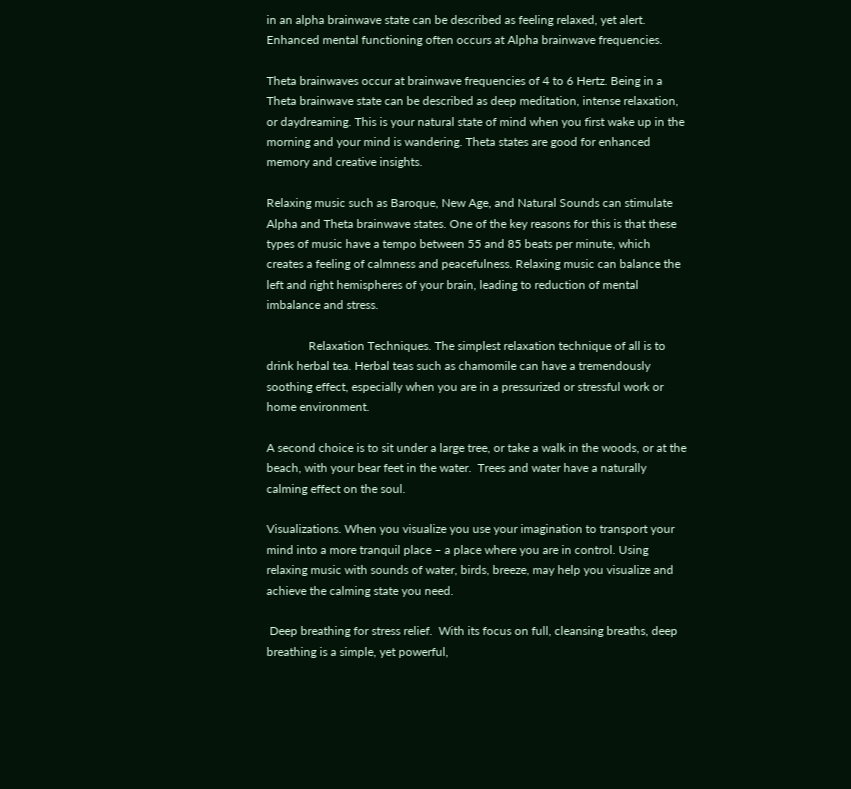in an alpha brainwave state can be described as feeling relaxed, yet alert. Enhanced mental functioning often occurs at Alpha brainwave frequencies.

Theta brainwaves occur at brainwave frequencies of 4 to 6 Hertz. Being in a Theta brainwave state can be described as deep meditation, intense relaxation, or daydreaming. This is your natural state of mind when you first wake up in the morning and your mind is wandering. Theta states are good for enhanced memory and creative insights.

Relaxing music such as Baroque, New Age, and Natural Sounds can stimulate Alpha and Theta brainwave states. One of the key reasons for this is that these types of music have a tempo between 55 and 85 beats per minute, which creates a feeling of calmness and peacefulness. Relaxing music can balance the left and right hemispheres of your brain, leading to reduction of mental imbalance and stress.

              Relaxation Techniques. The simplest relaxation technique of all is to drink herbal tea. Herbal teas such as chamomile can have a tremendously soothing effect, especially when you are in a pressurized or stressful work or home environment.

A second choice is to sit under a large tree, or take a walk in the woods, or at the beach, with your bear feet in the water.  Trees and water have a naturally calming effect on the soul.

Visualizations. When you visualize you use your imagination to transport your mind into a more tranquil place – a place where you are in control. Using relaxing music with sounds of water, birds, breeze, may help you visualize and achieve the calming state you need.

 Deep breathing for stress relief.  With its focus on full, cleansing breaths, deep breathing is a simple, yet powerful,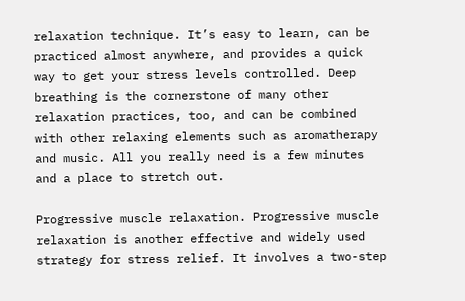relaxation technique. It’s easy to learn, can be practiced almost anywhere, and provides a quick way to get your stress levels controlled. Deep breathing is the cornerstone of many other relaxation practices, too, and can be combined with other relaxing elements such as aromatherapy and music. All you really need is a few minutes and a place to stretch out.

Progressive muscle relaxation. Progressive muscle relaxation is another effective and widely used strategy for stress relief. It involves a two-step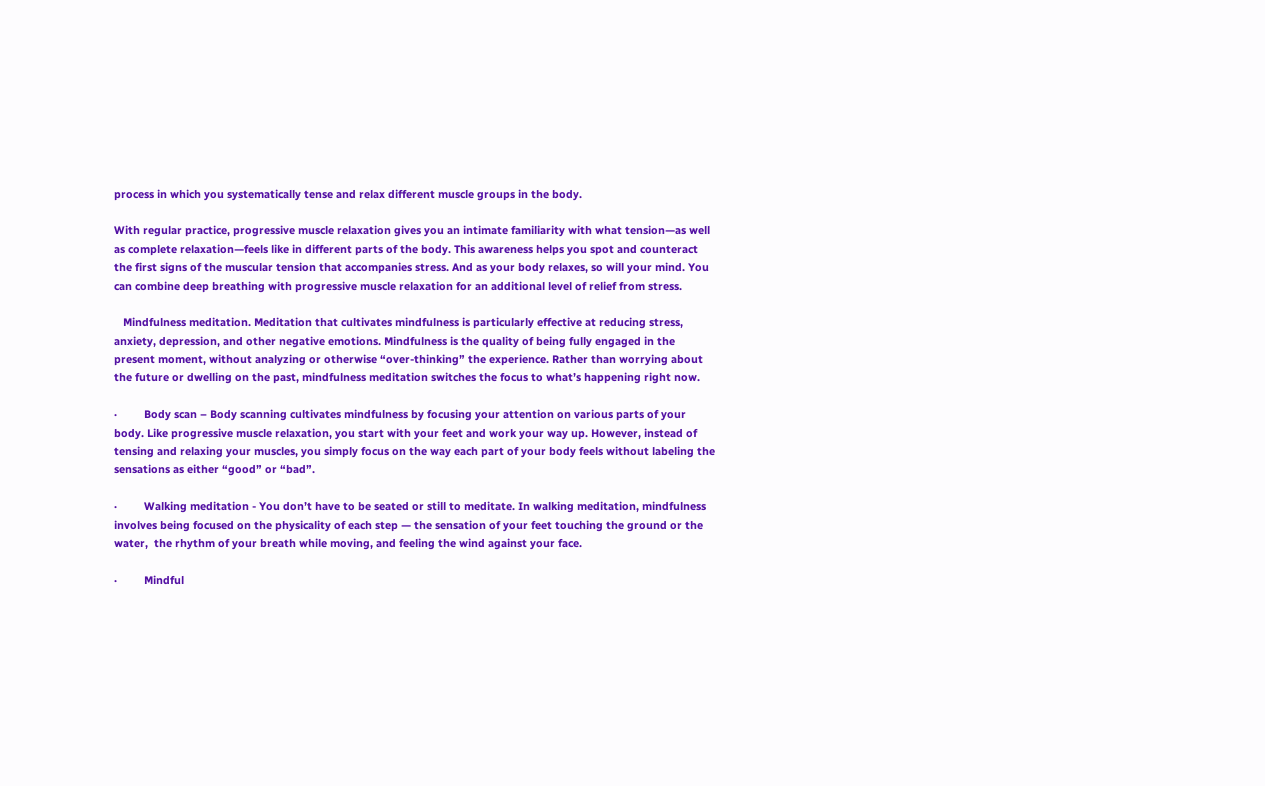process in which you systematically tense and relax different muscle groups in the body.

With regular practice, progressive muscle relaxation gives you an intimate familiarity with what tension—as well as complete relaxation—feels like in different parts of the body. This awareness helps you spot and counteract the first signs of the muscular tension that accompanies stress. And as your body relaxes, so will your mind. You can combine deep breathing with progressive muscle relaxation for an additional level of relief from stress.

   Mindfulness meditation. Meditation that cultivates mindfulness is particularly effective at reducing stress, anxiety, depression, and other negative emotions. Mindfulness is the quality of being fully engaged in the present moment, without analyzing or otherwise “over-thinking” the experience. Rather than worrying about the future or dwelling on the past, mindfulness meditation switches the focus to what’s happening right now.

·         Body scan – Body scanning cultivates mindfulness by focusing your attention on various parts of your body. Like progressive muscle relaxation, you start with your feet and work your way up. However, instead of tensing and relaxing your muscles, you simply focus on the way each part of your body feels without labeling the sensations as either “good” or “bad”.

·         Walking meditation - You don’t have to be seated or still to meditate. In walking meditation, mindfulness involves being focused on the physicality of each step — the sensation of your feet touching the ground or the water,  the rhythm of your breath while moving, and feeling the wind against your face.

·         Mindful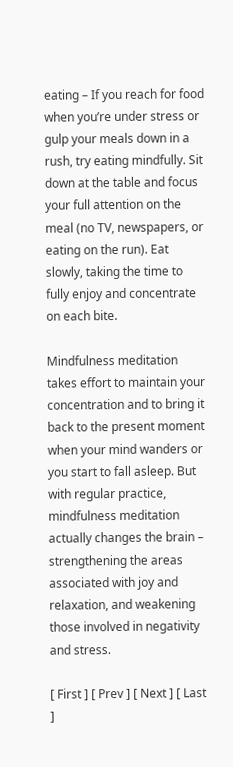eating – If you reach for food when you’re under stress or gulp your meals down in a rush, try eating mindfully. Sit down at the table and focus your full attention on the meal (no TV, newspapers, or eating on the run). Eat slowly, taking the time to fully enjoy and concentrate on each bite.

Mindfulness meditation takes effort to maintain your concentration and to bring it back to the present moment when your mind wanders or you start to fall asleep. But with regular practice, mindfulness meditation actually changes the brain – strengthening the areas associated with joy and relaxation, and weakening those involved in negativity and stress.

[ First ] [ Prev ] [ Next ] [ Last ]